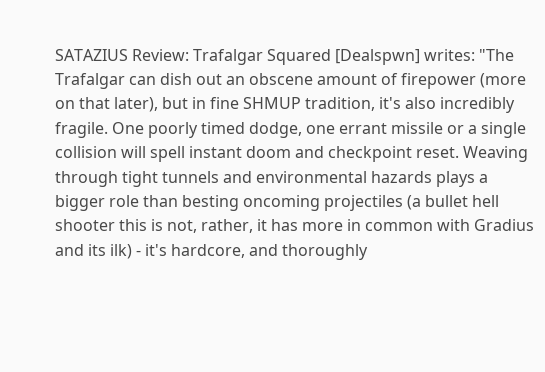SATAZIUS Review: Trafalgar Squared [Dealspwn] writes: "The Trafalgar can dish out an obscene amount of firepower (more on that later), but in fine SHMUP tradition, it's also incredibly fragile. One poorly timed dodge, one errant missile or a single collision will spell instant doom and checkpoint reset. Weaving through tight tunnels and environmental hazards plays a bigger role than besting oncoming projectiles (a bullet hell shooter this is not, rather, it has more in common with Gradius and its ilk) - it's hardcore, and thoroughly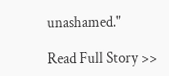unashamed."

Read Full Story >>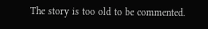The story is too old to be commented.